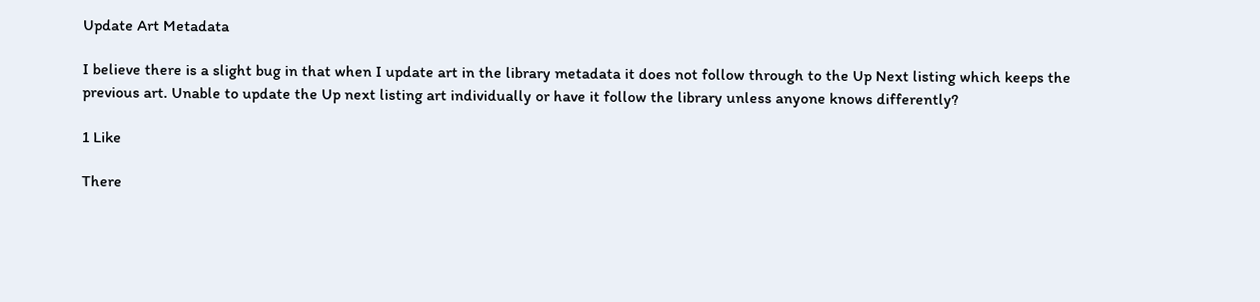Update Art Metadata

I believe there is a slight bug in that when I update art in the library metadata it does not follow through to the Up Next listing which keeps the previous art. Unable to update the Up next listing art individually or have it follow the library unless anyone knows differently?

1 Like

There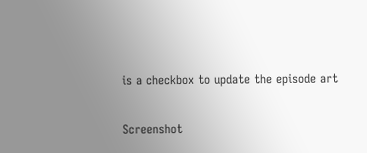is a checkbox to update the episode art

Screenshot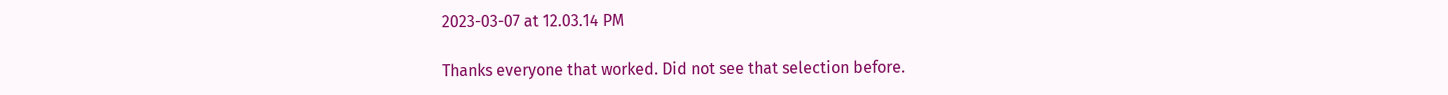2023-03-07 at 12.03.14 PM

Thanks everyone that worked. Did not see that selection before.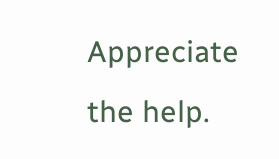Appreciate the help.